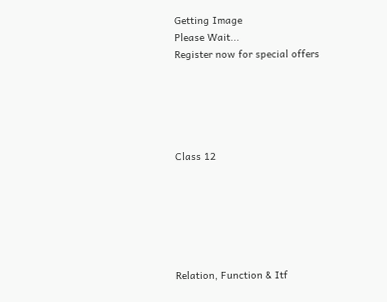Getting Image
Please Wait...
Register now for special offers





Class 12






Relation, Function & Itf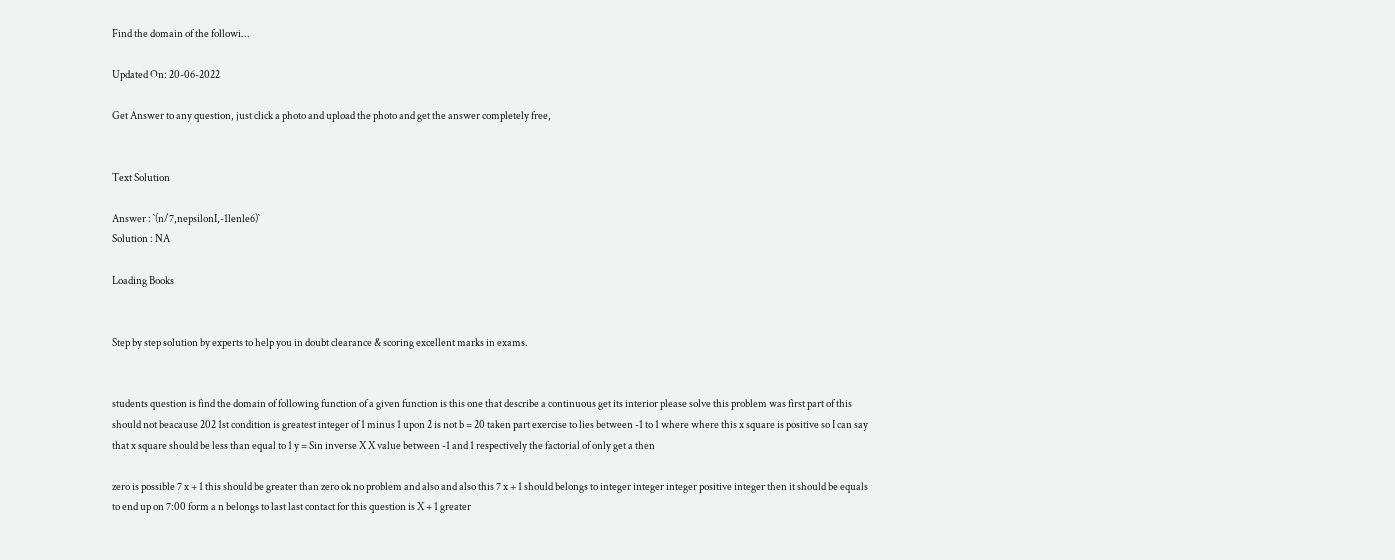Find the domain of the followi...

Updated On: 20-06-2022

Get Answer to any question, just click a photo and upload the photo and get the answer completely free,


Text Solution

Answer : `(n/7,nepsilonI,-1lenle6)`
Solution : NA

Loading Books


Step by step solution by experts to help you in doubt clearance & scoring excellent marks in exams.


students question is find the domain of following function of a given function is this one that describe a continuous get its interior please solve this problem was first part of this should not beacause 202 1st condition is greatest integer of 1 minus 1 upon 2 is not b = 20 taken part exercise to lies between -1 to 1 where where this x square is positive so I can say that x square should be less than equal to 1 y = Sin inverse X X value between -1 and 1 respectively the factorial of only get a then

zero is possible 7 x + 1 this should be greater than zero ok no problem and also and also this 7 x + 1 should belongs to integer integer integer positive integer then it should be equals to end up on 7:00 form a n belongs to last last contact for this question is X + 1 greater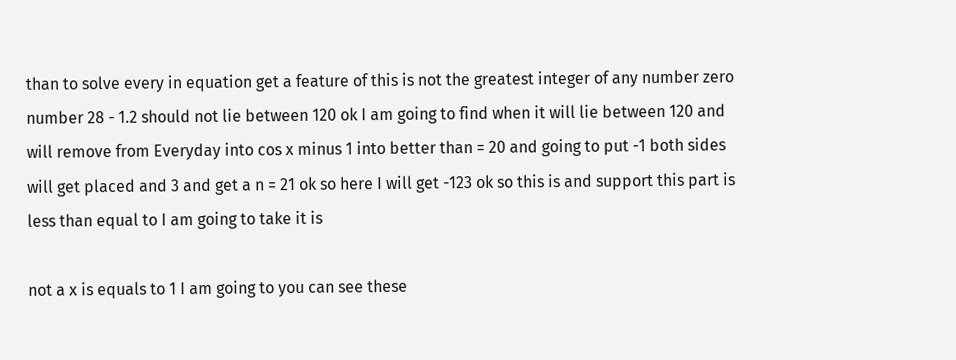than to solve every in equation get a feature of this is not the greatest integer of any number zero number 28 - 1.2 should not lie between 120 ok I am going to find when it will lie between 120 and will remove from Everyday into cos x minus 1 into better than = 20 and going to put -1 both sides will get placed and 3 and get a n = 21 ok so here I will get -123 ok so this is and support this part is less than equal to I am going to take it is

not a x is equals to 1 I am going to you can see these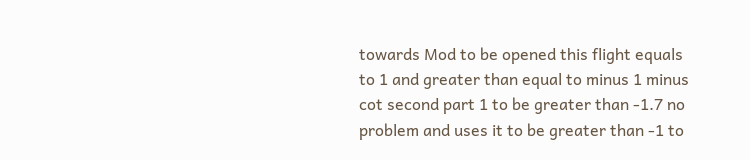towards Mod to be opened this flight equals to 1 and greater than equal to minus 1 minus cot second part 1 to be greater than -1.7 no problem and uses it to be greater than -1 to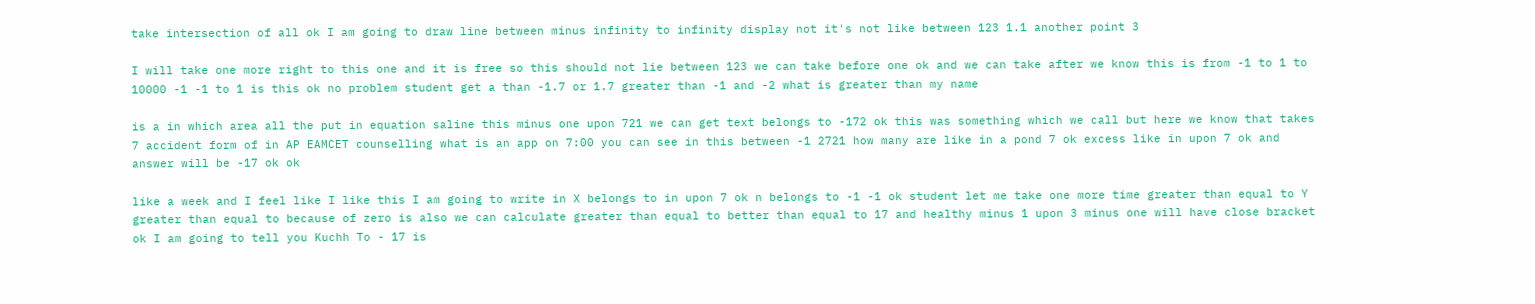take intersection of all ok I am going to draw line between minus infinity to infinity display not it's not like between 123 1.1 another point 3

I will take one more right to this one and it is free so this should not lie between 123 we can take before one ok and we can take after we know this is from -1 to 1 to 10000 -1 -1 to 1 is this ok no problem student get a than -1.7 or 1.7 greater than -1 and -2 what is greater than my name

is a in which area all the put in equation saline this minus one upon 721 we can get text belongs to -172 ok this was something which we call but here we know that takes 7 accident form of in AP EAMCET counselling what is an app on 7:00 you can see in this between -1 2721 how many are like in a pond 7 ok excess like in upon 7 ok and answer will be -17 ok ok

like a week and I feel like I like this I am going to write in X belongs to in upon 7 ok n belongs to -1 -1 ok student let me take one more time greater than equal to Y greater than equal to because of zero is also we can calculate greater than equal to better than equal to 17 and healthy minus 1 upon 3 minus one will have close bracket ok I am going to tell you Kuchh To - 17 is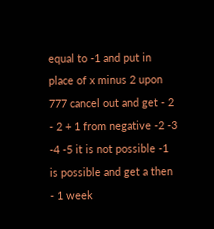equal to -1 and put in place of x minus 2 upon 777 cancel out and get - 2 - 2 + 1 from negative -2 -3 -4 -5 it is not possible -1 is possible and get a then - 1 week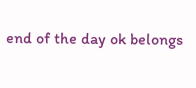end of the day ok belongs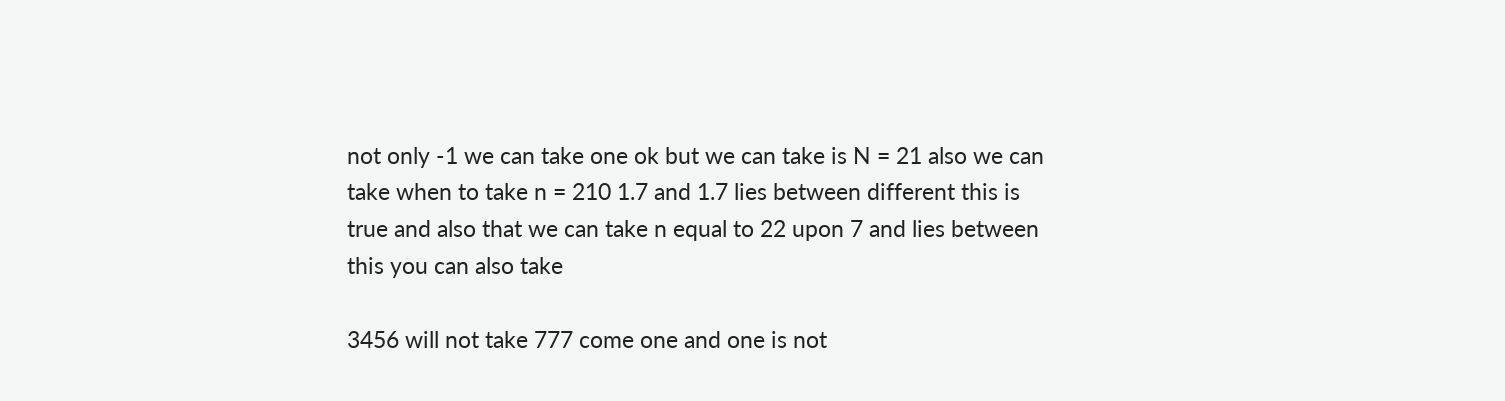not only -1 we can take one ok but we can take is N = 21 also we can take when to take n = 210 1.7 and 1.7 lies between different this is true and also that we can take n equal to 22 upon 7 and lies between this you can also take

3456 will not take 777 come one and one is not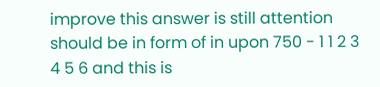improve this answer is still attention should be in form of in upon 750 - 1 1 2 3 4 5 6 and this is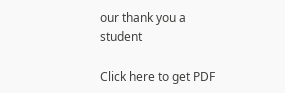our thank you a student

Click here to get PDF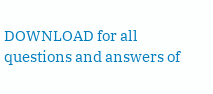DOWNLOAD for all questions and answers of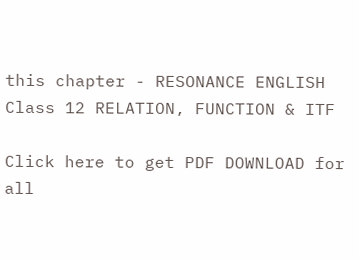this chapter - RESONANCE ENGLISH Class 12 RELATION, FUNCTION & ITF

Click here to get PDF DOWNLOAD for all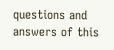questions and answers of this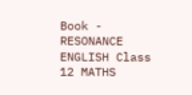Book - RESONANCE ENGLISH Class 12 MATHS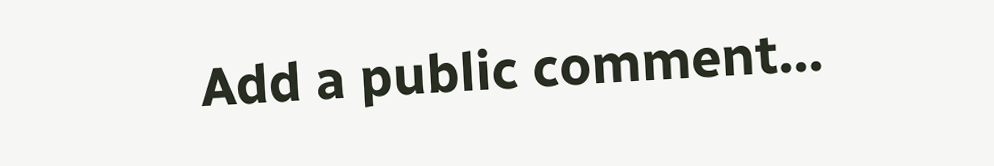Add a public comment...